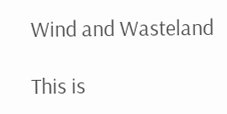Wind and Wasteland

This is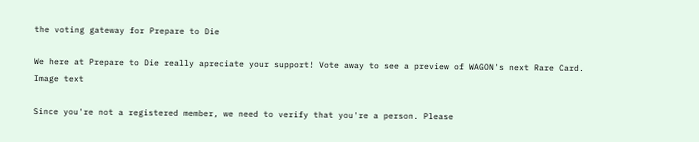the voting gateway for Prepare to Die

We here at Prepare to Die really apreciate your support! Vote away to see a preview of WAGON's next Rare Card.
Image text

Since you're not a registered member, we need to verify that you're a person. Please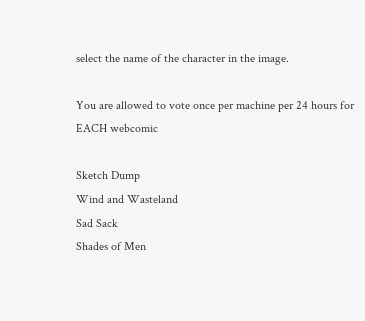select the name of the character in the image.

You are allowed to vote once per machine per 24 hours for EACH webcomic

Sketch Dump
Wind and Wasteland
Sad Sack
Shades of Men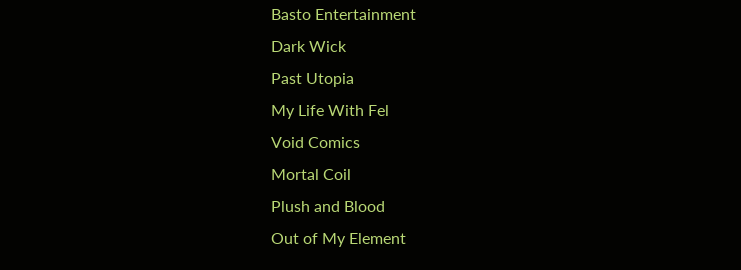Basto Entertainment
Dark Wick
Past Utopia
My Life With Fel
Void Comics
Mortal Coil
Plush and Blood
Out of My Element